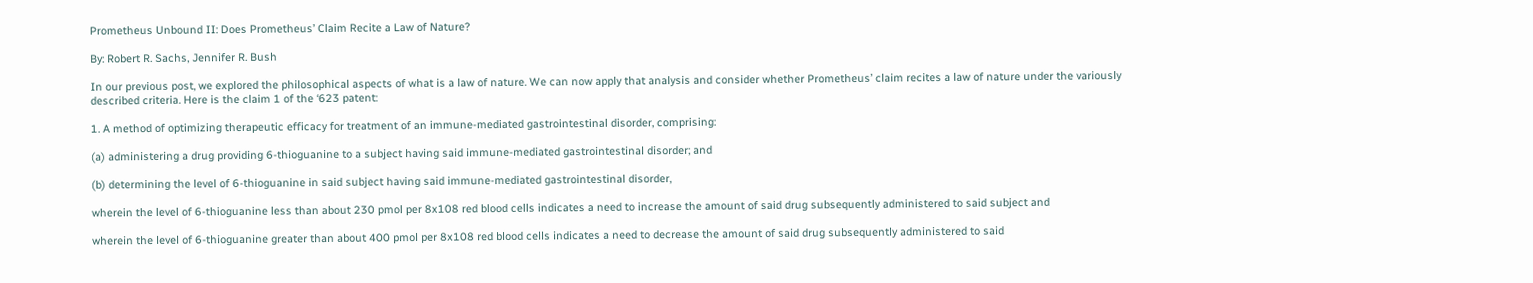Prometheus Unbound II: Does Prometheus’ Claim Recite a Law of Nature?

By: Robert R. Sachs, Jennifer R. Bush

In our previous post, we explored the philosophical aspects of what is a law of nature. We can now apply that analysis and consider whether Prometheus’ claim recites a law of nature under the variously described criteria. Here is the claim 1 of the ‘623 patent:

1. A method of optimizing therapeutic efficacy for treatment of an immune-mediated gastrointestinal disorder, comprising:

(a) administering a drug providing 6-thioguanine to a subject having said immune-mediated gastrointestinal disorder; and

(b) determining the level of 6-thioguanine in said subject having said immune-mediated gastrointestinal disorder,

wherein the level of 6-thioguanine less than about 230 pmol per 8x108 red blood cells indicates a need to increase the amount of said drug subsequently administered to said subject and

wherein the level of 6-thioguanine greater than about 400 pmol per 8x108 red blood cells indicates a need to decrease the amount of said drug subsequently administered to said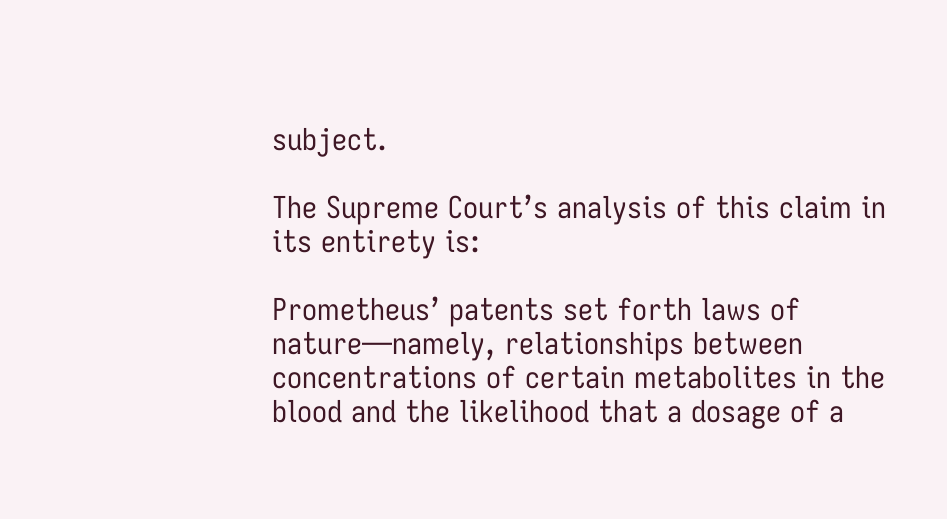subject.

The Supreme Court’s analysis of this claim in its entirety is:

Prometheus’ patents set forth laws of nature—namely, relationships between concentrations of certain metabolites in the blood and the likelihood that a dosage of a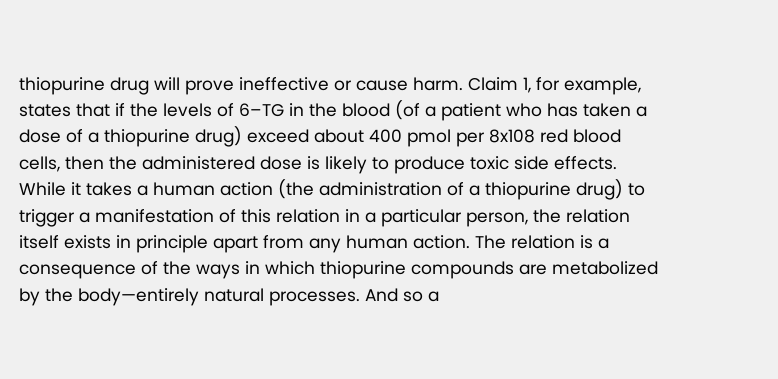thiopurine drug will prove ineffective or cause harm. Claim 1, for example, states that if the levels of 6–TG in the blood (of a patient who has taken a dose of a thiopurine drug) exceed about 400 pmol per 8x108 red blood cells, then the administered dose is likely to produce toxic side effects. While it takes a human action (the administration of a thiopurine drug) to trigger a manifestation of this relation in a particular person, the relation itself exists in principle apart from any human action. The relation is a consequence of the ways in which thiopurine compounds are metabolized by the body—entirely natural processes. And so a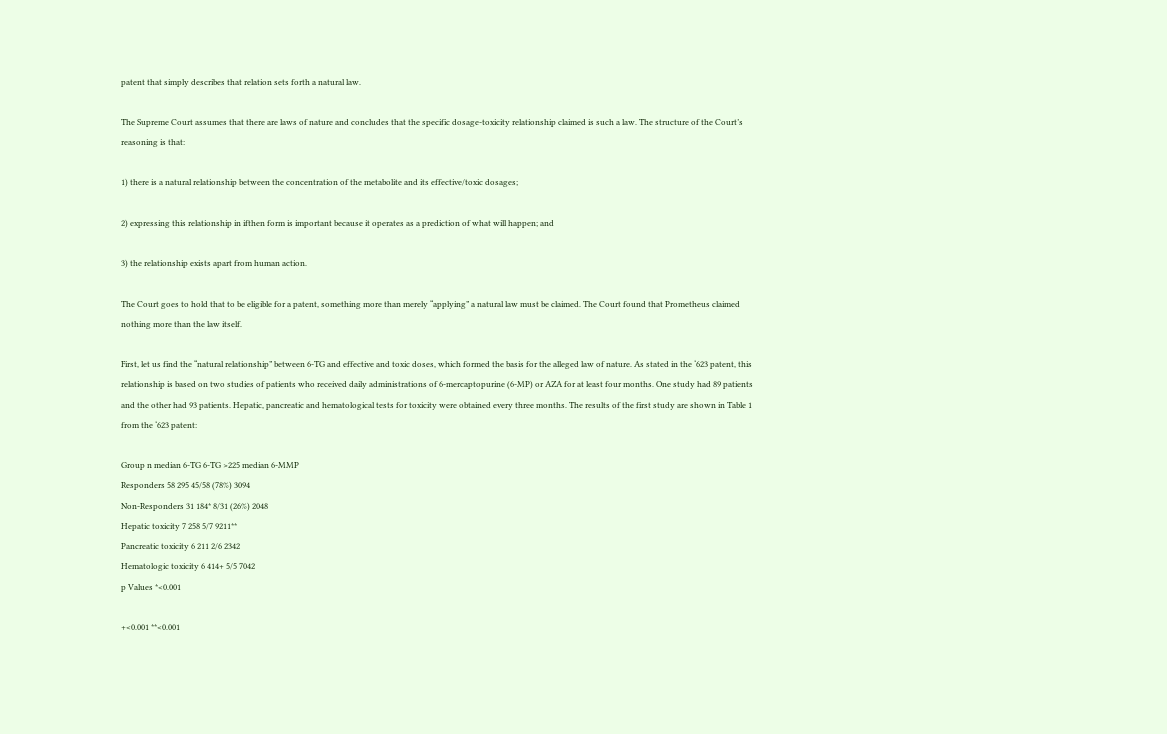patent that simply describes that relation sets forth a natural law.

The Supreme Court assumes that there are laws of nature and concludes that the specific dosage-toxicity relationship claimed is such a law. The structure of the Court’s reasoning is that:

1) there is a natural relationship between the concentration of the metabolite and its effective/toxic dosages;

2) expressing this relationship in ifthen form is important because it operates as a prediction of what will happen; and

3) the relationship exists apart from human action.

The Court goes to hold that to be eligible for a patent, something more than merely “applying” a natural law must be claimed. The Court found that Prometheus claimed nothing more than the law itself.

First, let us find the “natural relationship” between 6-TG and effective and toxic doses, which formed the basis for the alleged law of nature. As stated in the ‘623 patent, this relationship is based on two studies of patients who received daily administrations of 6-mercaptopurine (6-MP) or AZA for at least four months. One study had 89 patients and the other had 93 patients. Hepatic, pancreatic and hematological tests for toxicity were obtained every three months. The results of the first study are shown in Table 1 from the ‘623 patent:

Group n median 6-TG 6-TG >225 median 6-MMP
Responders 58 295 45/58 (78%) 3094
Non-Responders 31 184* 8/31 (26%) 2048
Hepatic toxicity 7 258 5/7 9211**
Pancreatic toxicity 6 211 2/6 2342
Hematologic toxicity 6 414+ 5/5 7042
p Values *<0.001

+<0.001 **<0.001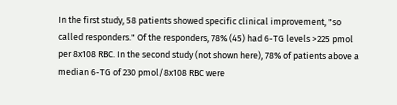In the first study, 58 patients showed specific clinical improvement, "so called responders." Of the responders, 78% (45) had 6-TG levels >225 pmol per 8x108 RBC. In the second study (not shown here), 78% of patients above a median 6-TG of 230 pmol/8x108 RBC were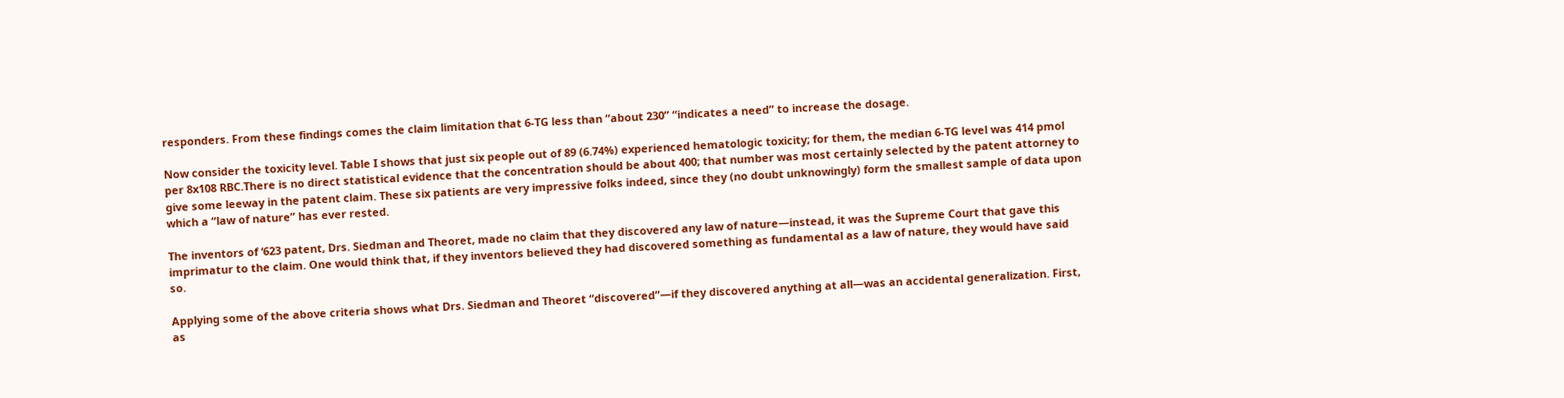responders. From these findings comes the claim limitation that 6-TG less than “about 230” “indicates a need” to increase the dosage.

Now consider the toxicity level. Table I shows that just six people out of 89 (6.74%) experienced hematologic toxicity; for them, the median 6-TG level was 414 pmol per 8x108 RBC.There is no direct statistical evidence that the concentration should be about 400; that number was most certainly selected by the patent attorney to give some leeway in the patent claim. These six patients are very impressive folks indeed, since they (no doubt unknowingly) form the smallest sample of data upon which a “law of nature” has ever rested.

The inventors of ‘623 patent, Drs. Siedman and Theoret, made no claim that they discovered any law of nature—instead, it was the Supreme Court that gave this imprimatur to the claim. One would think that, if they inventors believed they had discovered something as fundamental as a law of nature, they would have said so.

Applying some of the above criteria shows what Drs. Siedman and Theoret “discovered”—if they discovered anything at all—was an accidental generalization. First, as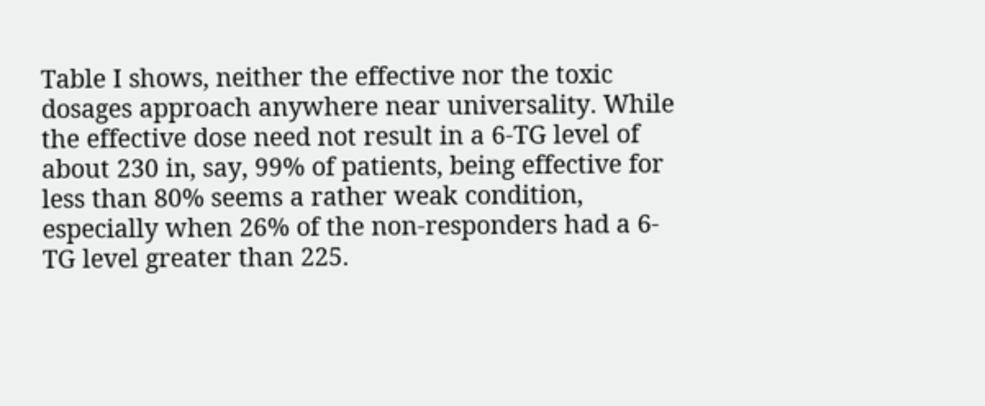Table I shows, neither the effective nor the toxic dosages approach anywhere near universality. While the effective dose need not result in a 6-TG level of about 230 in, say, 99% of patients, being effective for less than 80% seems a rather weak condition, especially when 26% of the non-responders had a 6-TG level greater than 225.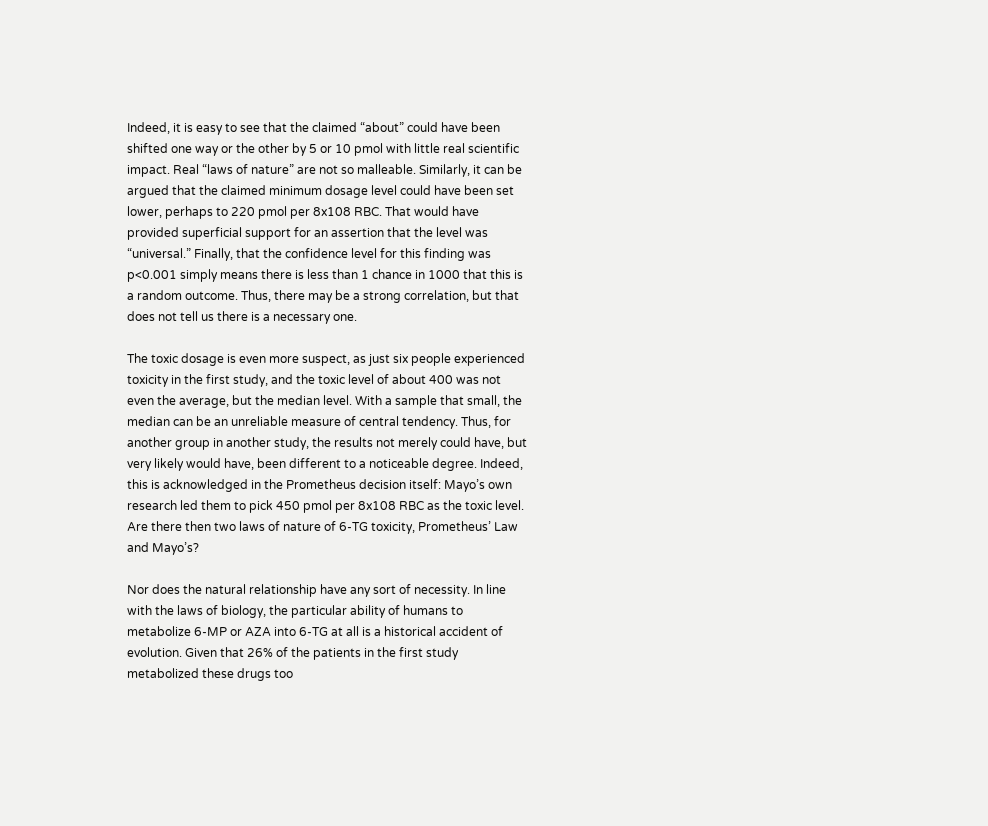Indeed, it is easy to see that the claimed “about” could have been shifted one way or the other by 5 or 10 pmol with little real scientific impact. Real “laws of nature” are not so malleable. Similarly, it can be argued that the claimed minimum dosage level could have been set lower, perhaps to 220 pmol per 8x108 RBC. That would have provided superficial support for an assertion that the level was “universal.” Finally, that the confidence level for this finding was p<0.001 simply means there is less than 1 chance in 1000 that this is a random outcome. Thus, there may be a strong correlation, but that does not tell us there is a necessary one.

The toxic dosage is even more suspect, as just six people experienced toxicity in the first study, and the toxic level of about 400 was not even the average, but the median level. With a sample that small, the median can be an unreliable measure of central tendency. Thus, for another group in another study, the results not merely could have, but very likely would have, been different to a noticeable degree. Indeed, this is acknowledged in the Prometheus decision itself: Mayo’s own research led them to pick 450 pmol per 8x108 RBC as the toxic level. Are there then two laws of nature of 6-TG toxicity, Prometheus’ Law and Mayo’s?

Nor does the natural relationship have any sort of necessity. In line with the laws of biology, the particular ability of humans to metabolize 6-MP or AZA into 6-TG at all is a historical accident of evolution. Given that 26% of the patients in the first study metabolized these drugs too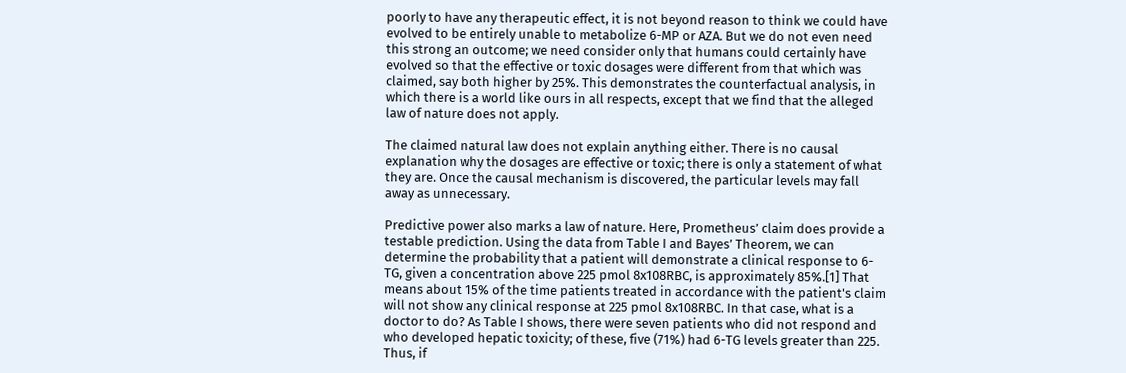poorly to have any therapeutic effect, it is not beyond reason to think we could have evolved to be entirely unable to metabolize 6-MP or AZA. But we do not even need this strong an outcome; we need consider only that humans could certainly have evolved so that the effective or toxic dosages were different from that which was claimed, say both higher by 25%. This demonstrates the counterfactual analysis, in which there is a world like ours in all respects, except that we find that the alleged law of nature does not apply.

The claimed natural law does not explain anything either. There is no causal explanation why the dosages are effective or toxic; there is only a statement of what they are. Once the causal mechanism is discovered, the particular levels may fall away as unnecessary.

Predictive power also marks a law of nature. Here, Prometheus’ claim does provide a testable prediction. Using the data from Table I and Bayes’ Theorem, we can determine the probability that a patient will demonstrate a clinical response to 6-TG, given a concentration above 225 pmol 8x108RBC, is approximately 85%.[1] That means about 15% of the time patients treated in accordance with the patient's claim will not show any clinical response at 225 pmol 8x108RBC. In that case, what is a doctor to do? As Table I shows, there were seven patients who did not respond and who developed hepatic toxicity; of these, five (71%) had 6-TG levels greater than 225. Thus, if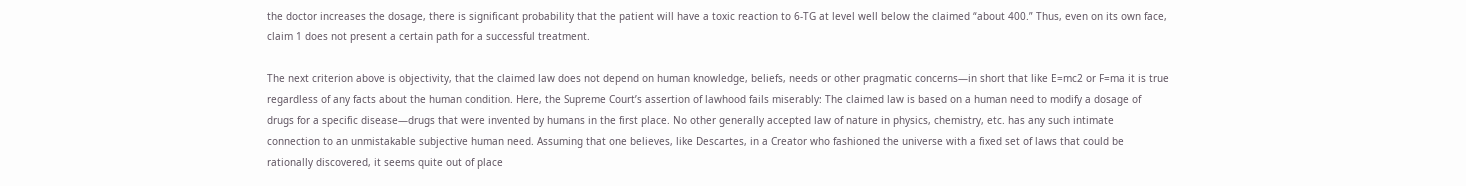the doctor increases the dosage, there is significant probability that the patient will have a toxic reaction to 6-TG at level well below the claimed “about 400.” Thus, even on its own face, claim 1 does not present a certain path for a successful treatment.

The next criterion above is objectivity, that the claimed law does not depend on human knowledge, beliefs, needs or other pragmatic concerns—in short that like E=mc2 or F=ma it is true regardless of any facts about the human condition. Here, the Supreme Court’s assertion of lawhood fails miserably: The claimed law is based on a human need to modify a dosage of drugs for a specific disease—drugs that were invented by humans in the first place. No other generally accepted law of nature in physics, chemistry, etc. has any such intimate connection to an unmistakable subjective human need. Assuming that one believes, like Descartes, in a Creator who fashioned the universe with a fixed set of laws that could be rationally discovered, it seems quite out of place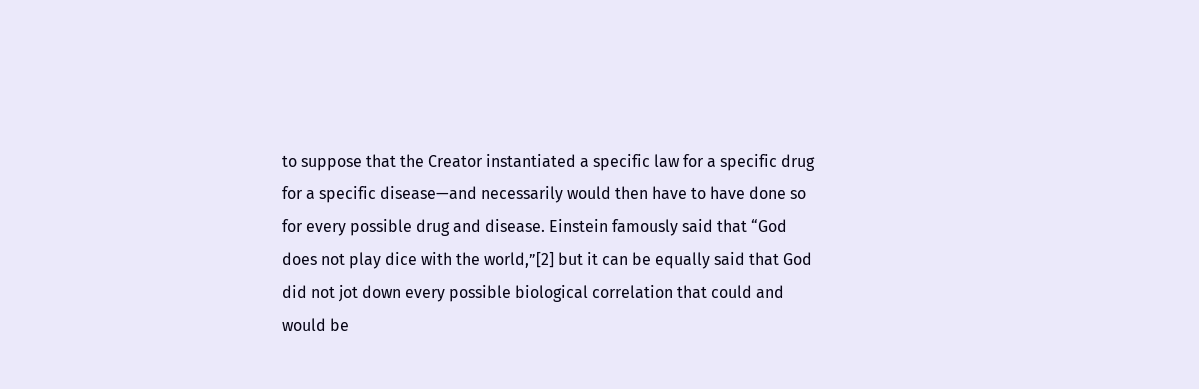to suppose that the Creator instantiated a specific law for a specific drug for a specific disease—and necessarily would then have to have done so for every possible drug and disease. Einstein famously said that “God does not play dice with the world,”[2] but it can be equally said that God did not jot down every possible biological correlation that could and would be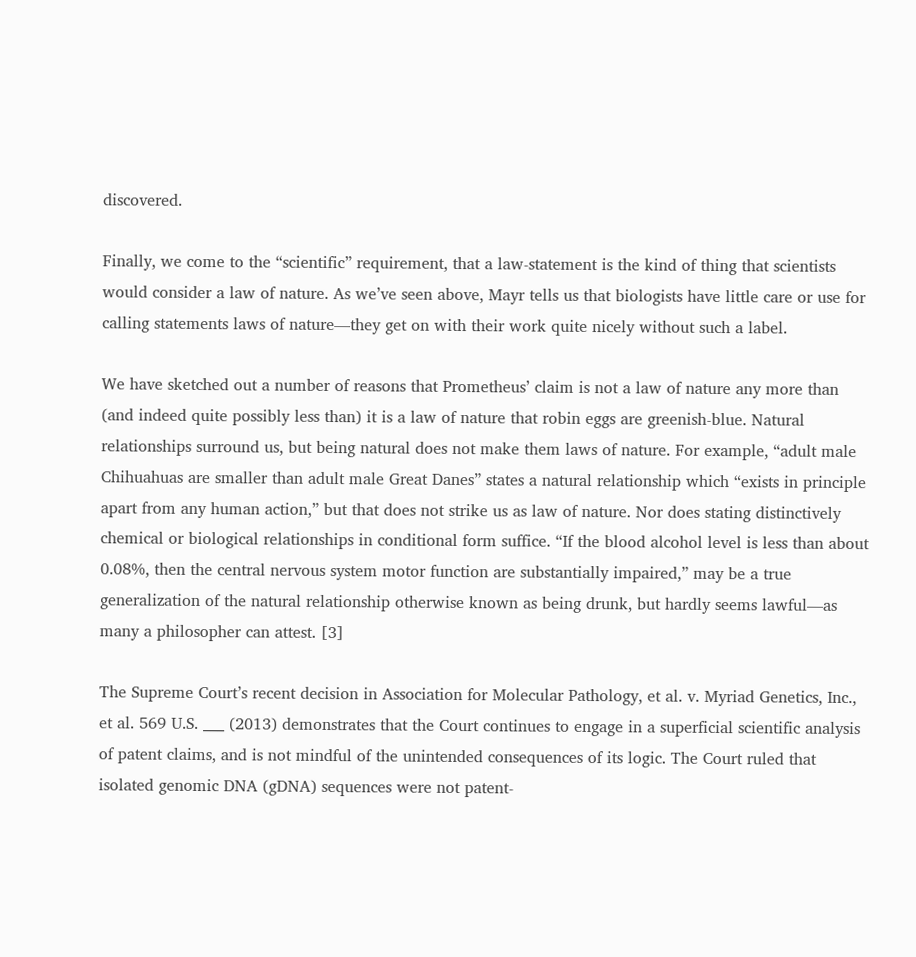discovered.

Finally, we come to the “scientific” requirement, that a law-statement is the kind of thing that scientists would consider a law of nature. As we’ve seen above, Mayr tells us that biologists have little care or use for calling statements laws of nature—they get on with their work quite nicely without such a label.

We have sketched out a number of reasons that Prometheus’ claim is not a law of nature any more than (and indeed quite possibly less than) it is a law of nature that robin eggs are greenish-blue. Natural relationships surround us, but being natural does not make them laws of nature. For example, “adult male Chihuahuas are smaller than adult male Great Danes” states a natural relationship which “exists in principle apart from any human action,” but that does not strike us as law of nature. Nor does stating distinctively chemical or biological relationships in conditional form suffice. “If the blood alcohol level is less than about 0.08%, then the central nervous system motor function are substantially impaired,” may be a true generalization of the natural relationship otherwise known as being drunk, but hardly seems lawful—as many a philosopher can attest. [3]

The Supreme Court’s recent decision in Association for Molecular Pathology, et al. v. Myriad Genetics, Inc., et al. 569 U.S. ___ (2013) demonstrates that the Court continues to engage in a superficial scientific analysis of patent claims, and is not mindful of the unintended consequences of its logic. The Court ruled that isolated genomic DNA (gDNA) sequences were not patent-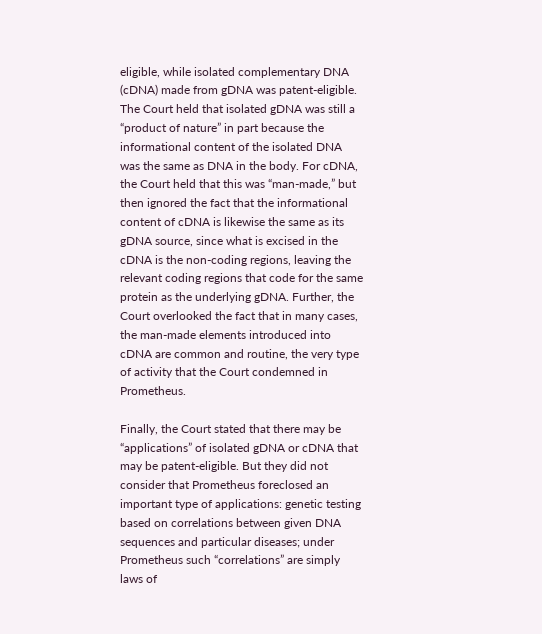eligible, while isolated complementary DNA (cDNA) made from gDNA was patent-eligible. The Court held that isolated gDNA was still a “product of nature” in part because the informational content of the isolated DNA was the same as DNA in the body. For cDNA, the Court held that this was “man-made,” but then ignored the fact that the informational content of cDNA is likewise the same as its gDNA source, since what is excised in the cDNA is the non-coding regions, leaving the relevant coding regions that code for the same protein as the underlying gDNA. Further, the Court overlooked the fact that in many cases, the man-made elements introduced into cDNA are common and routine, the very type of activity that the Court condemned in Prometheus.

Finally, the Court stated that there may be “applications” of isolated gDNA or cDNA that may be patent-eligible. But they did not consider that Prometheus foreclosed an important type of applications: genetic testing based on correlations between given DNA sequences and particular diseases; under Prometheus such “correlations” are simply laws of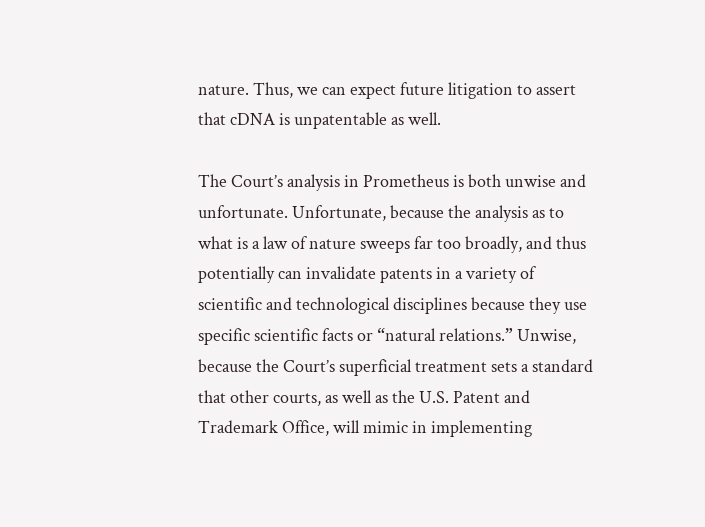nature. Thus, we can expect future litigation to assert that cDNA is unpatentable as well.

The Court’s analysis in Prometheus is both unwise and unfortunate. Unfortunate, because the analysis as to what is a law of nature sweeps far too broadly, and thus potentially can invalidate patents in a variety of scientific and technological disciplines because they use specific scientific facts or “natural relations.” Unwise, because the Court’s superficial treatment sets a standard that other courts, as well as the U.S. Patent and Trademark Office, will mimic in implementing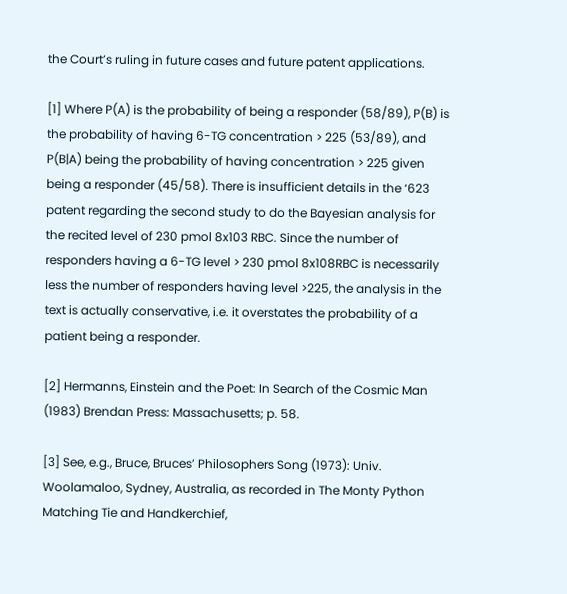the Court’s ruling in future cases and future patent applications.

[1] Where P(A) is the probability of being a responder (58/89), P(B) is the probability of having 6-TG concentration > 225 (53/89), and P(B|A) being the probability of having concentration > 225 given being a responder (45/58). There is insufficient details in the ‘623 patent regarding the second study to do the Bayesian analysis for the recited level of 230 pmol 8x103 RBC. Since the number of responders having a 6-TG level > 230 pmol 8x108RBC is necessarily less the number of responders having level >225, the analysis in the text is actually conservative, i.e. it overstates the probability of a patient being a responder.

[2] Hermanns, Einstein and the Poet: In Search of the Cosmic Man (1983) Brendan Press: Massachusetts; p. 58.

[3] See, e.g., Bruce, Bruces’ Philosophers Song (1973): Univ. Woolamaloo, Sydney, Australia, as recorded in The Monty Python Matching Tie and Handkerchief,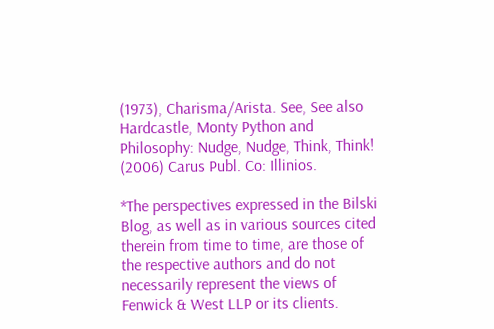(1973), Charisma/Arista. See, See also Hardcastle, Monty Python and Philosophy: Nudge, Nudge, Think, Think! (2006) Carus Publ. Co: Illinios.

*The perspectives expressed in the Bilski Blog, as well as in various sources cited therein from time to time, are those of the respective authors and do not necessarily represent the views of Fenwick & West LLP or its clients.